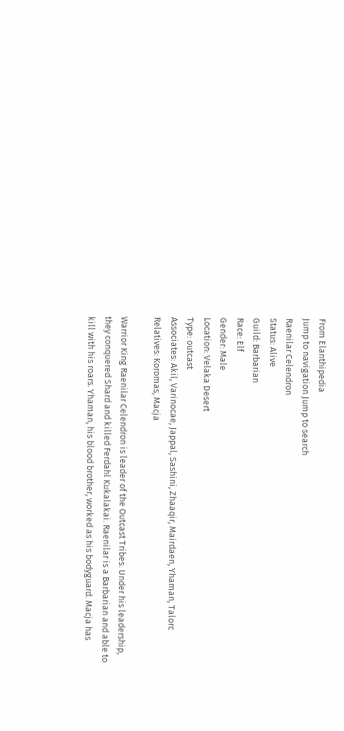From Elanthipedia
Jump to navigation Jump to search
Raenilar Celendron
Status: Alive
Guild: Barbarian
Race: Elf
Gender: Male
Location: Velaka Desert
Type: outcast
Associates: Akil, Varinocae, Jappal, Sashini, Zhaaqir, Mairdaen, Yhaman, Talorc
Relatives: Koromas, Macja

Warrior King Raenilar Celendron is leader of the Outcast Tribes. Under his leadership, they conquered Shard and killed Ferdahl Kukalakai. Raenilar is a Barbarian and able to kill with his roars. Yhaman, his blood brother, worked as his bodyguard. Macja has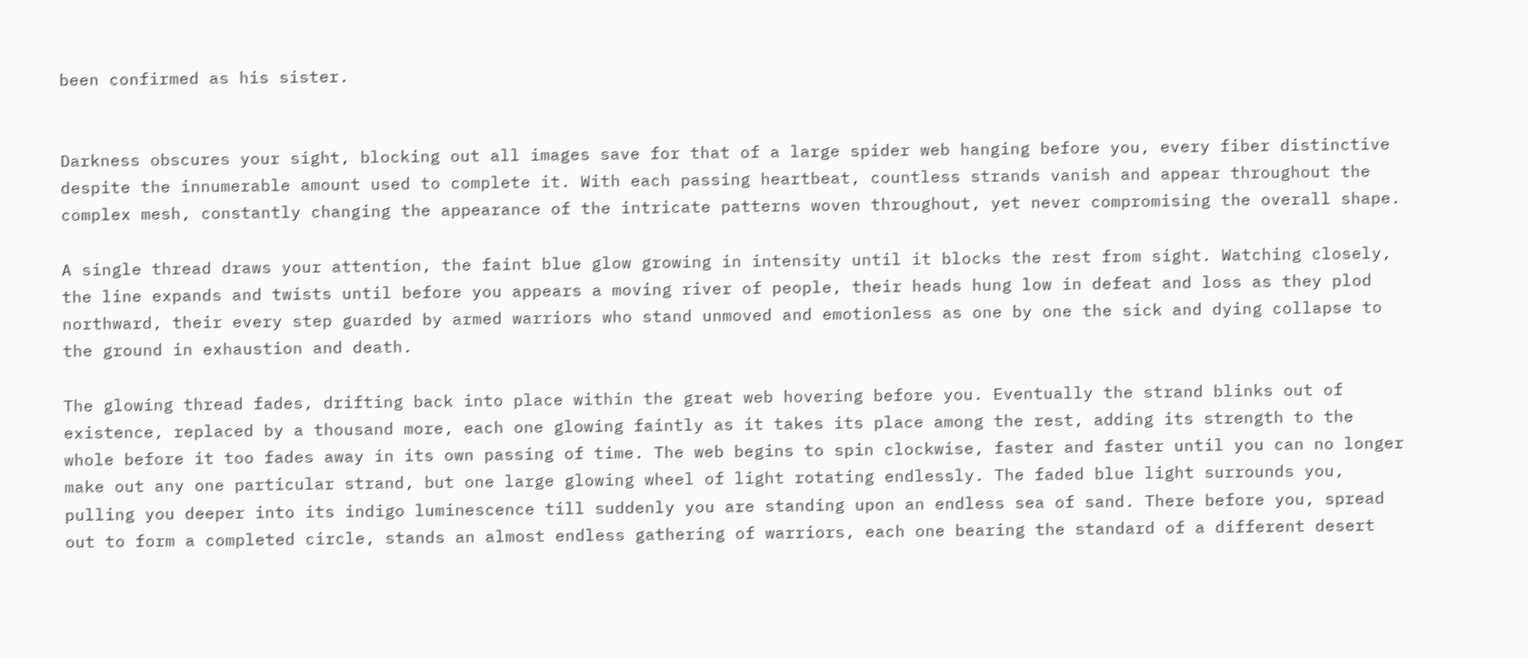been confirmed as his sister.


Darkness obscures your sight, blocking out all images save for that of a large spider web hanging before you, every fiber distinctive despite the innumerable amount used to complete it. With each passing heartbeat, countless strands vanish and appear throughout the complex mesh, constantly changing the appearance of the intricate patterns woven throughout, yet never compromising the overall shape.

A single thread draws your attention, the faint blue glow growing in intensity until it blocks the rest from sight. Watching closely, the line expands and twists until before you appears a moving river of people, their heads hung low in defeat and loss as they plod northward, their every step guarded by armed warriors who stand unmoved and emotionless as one by one the sick and dying collapse to the ground in exhaustion and death.

The glowing thread fades, drifting back into place within the great web hovering before you. Eventually the strand blinks out of existence, replaced by a thousand more, each one glowing faintly as it takes its place among the rest, adding its strength to the whole before it too fades away in its own passing of time. The web begins to spin clockwise, faster and faster until you can no longer make out any one particular strand, but one large glowing wheel of light rotating endlessly. The faded blue light surrounds you, pulling you deeper into its indigo luminescence till suddenly you are standing upon an endless sea of sand. There before you, spread out to form a completed circle, stands an almost endless gathering of warriors, each one bearing the standard of a different desert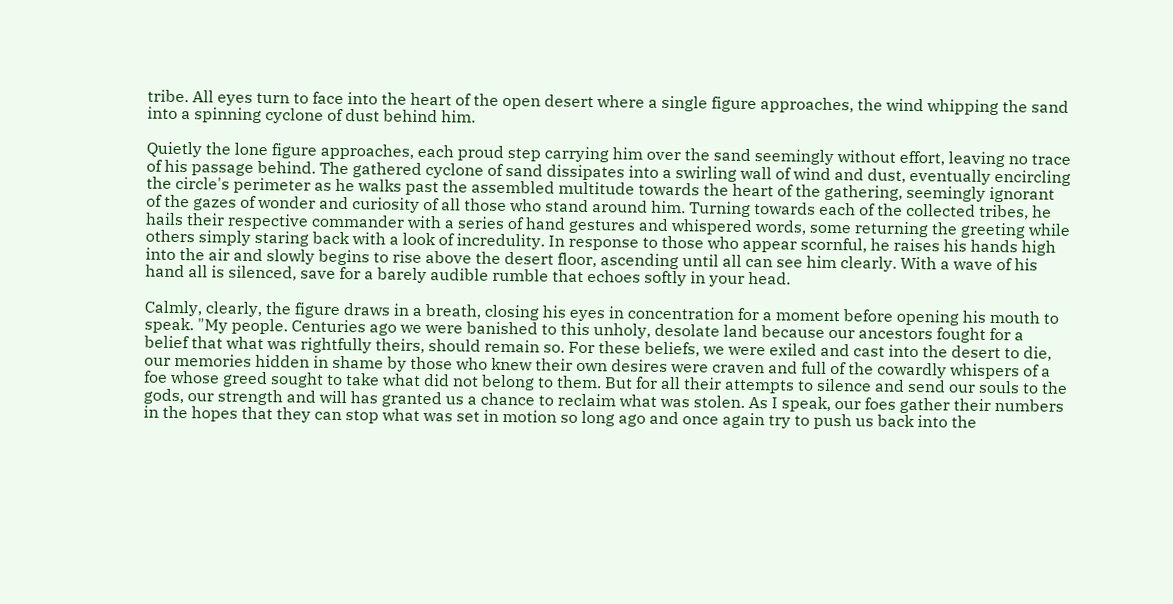tribe. All eyes turn to face into the heart of the open desert where a single figure approaches, the wind whipping the sand into a spinning cyclone of dust behind him.

Quietly the lone figure approaches, each proud step carrying him over the sand seemingly without effort, leaving no trace of his passage behind. The gathered cyclone of sand dissipates into a swirling wall of wind and dust, eventually encircling the circle's perimeter as he walks past the assembled multitude towards the heart of the gathering, seemingly ignorant of the gazes of wonder and curiosity of all those who stand around him. Turning towards each of the collected tribes, he hails their respective commander with a series of hand gestures and whispered words, some returning the greeting while others simply staring back with a look of incredulity. In response to those who appear scornful, he raises his hands high into the air and slowly begins to rise above the desert floor, ascending until all can see him clearly. With a wave of his hand all is silenced, save for a barely audible rumble that echoes softly in your head.

Calmly, clearly, the figure draws in a breath, closing his eyes in concentration for a moment before opening his mouth to speak. "My people. Centuries ago we were banished to this unholy, desolate land because our ancestors fought for a belief that what was rightfully theirs, should remain so. For these beliefs, we were exiled and cast into the desert to die, our memories hidden in shame by those who knew their own desires were craven and full of the cowardly whispers of a foe whose greed sought to take what did not belong to them. But for all their attempts to silence and send our souls to the gods, our strength and will has granted us a chance to reclaim what was stolen. As I speak, our foes gather their numbers in the hopes that they can stop what was set in motion so long ago and once again try to push us back into the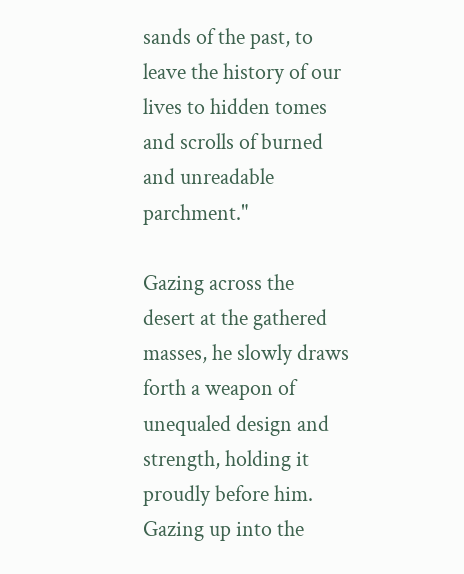sands of the past, to leave the history of our lives to hidden tomes and scrolls of burned and unreadable parchment."

Gazing across the desert at the gathered masses, he slowly draws forth a weapon of unequaled design and strength, holding it proudly before him. Gazing up into the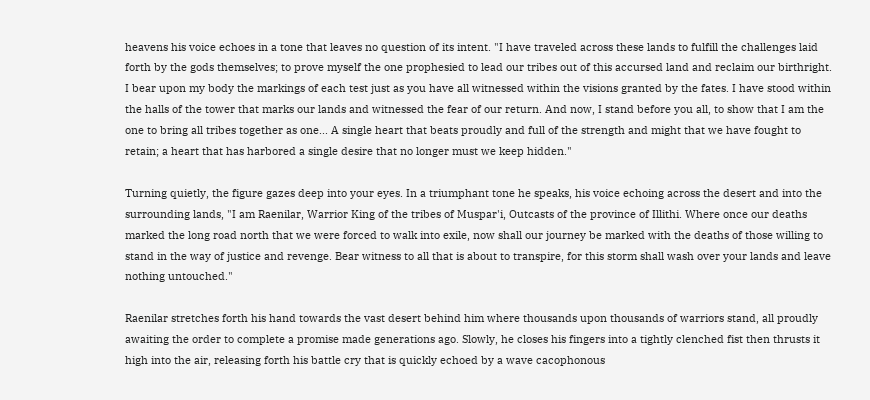heavens his voice echoes in a tone that leaves no question of its intent. "I have traveled across these lands to fulfill the challenges laid forth by the gods themselves; to prove myself the one prophesied to lead our tribes out of this accursed land and reclaim our birthright. I bear upon my body the markings of each test just as you have all witnessed within the visions granted by the fates. I have stood within the halls of the tower that marks our lands and witnessed the fear of our return. And now, I stand before you all, to show that I am the one to bring all tribes together as one... A single heart that beats proudly and full of the strength and might that we have fought to retain; a heart that has harbored a single desire that no longer must we keep hidden."

Turning quietly, the figure gazes deep into your eyes. In a triumphant tone he speaks, his voice echoing across the desert and into the surrounding lands, "I am Raenilar, Warrior King of the tribes of Muspar'i, Outcasts of the province of Illithi. Where once our deaths marked the long road north that we were forced to walk into exile, now shall our journey be marked with the deaths of those willing to stand in the way of justice and revenge. Bear witness to all that is about to transpire, for this storm shall wash over your lands and leave nothing untouched."

Raenilar stretches forth his hand towards the vast desert behind him where thousands upon thousands of warriors stand, all proudly awaiting the order to complete a promise made generations ago. Slowly, he closes his fingers into a tightly clenched fist then thrusts it high into the air, releasing forth his battle cry that is quickly echoed by a wave cacophonous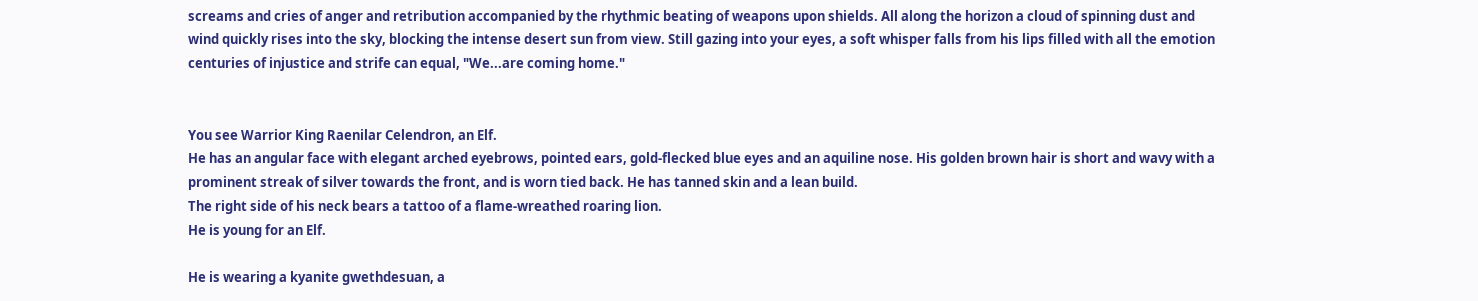screams and cries of anger and retribution accompanied by the rhythmic beating of weapons upon shields. All along the horizon a cloud of spinning dust and wind quickly rises into the sky, blocking the intense desert sun from view. Still gazing into your eyes, a soft whisper falls from his lips filled with all the emotion centuries of injustice and strife can equal, "We...are coming home."


You see Warrior King Raenilar Celendron, an Elf.
He has an angular face with elegant arched eyebrows, pointed ears, gold-flecked blue eyes and an aquiline nose. His golden brown hair is short and wavy with a prominent streak of silver towards the front, and is worn tied back. He has tanned skin and a lean build.
The right side of his neck bears a tattoo of a flame-wreathed roaring lion.
He is young for an Elf.

He is wearing a kyanite gwethdesuan, a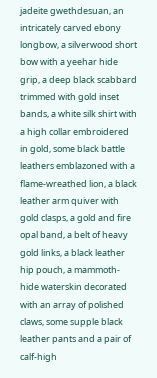jadeite gwethdesuan, an intricately carved ebony longbow, a silverwood short bow with a yeehar hide grip, a deep black scabbard trimmed with gold inset bands, a white silk shirt with a high collar embroidered in gold, some black battle leathers emblazoned with a flame-wreathed lion, a black leather arm quiver with gold clasps, a gold and fire opal band, a belt of heavy gold links, a black leather hip pouch, a mammoth-hide waterskin decorated with an array of polished claws, some supple black leather pants and a pair of calf-high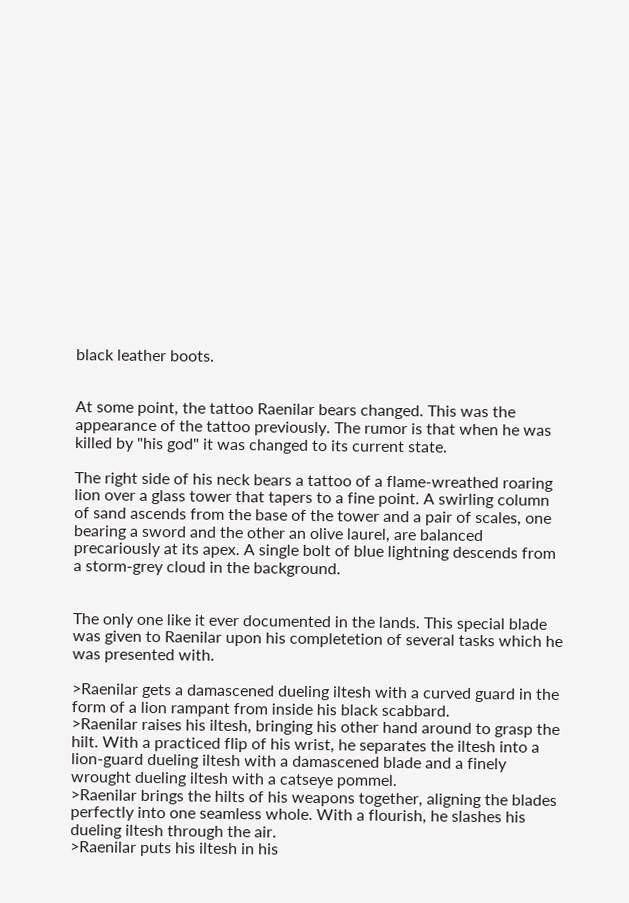black leather boots.


At some point, the tattoo Raenilar bears changed. This was the appearance of the tattoo previously. The rumor is that when he was killed by "his god" it was changed to its current state.

The right side of his neck bears a tattoo of a flame-wreathed roaring lion over a glass tower that tapers to a fine point. A swirling column of sand ascends from the base of the tower and a pair of scales, one bearing a sword and the other an olive laurel, are balanced precariously at its apex. A single bolt of blue lightning descends from a storm-grey cloud in the background.


The only one like it ever documented in the lands. This special blade was given to Raenilar upon his completetion of several tasks which he was presented with.

>Raenilar gets a damascened dueling iltesh with a curved guard in the form of a lion rampant from inside his black scabbard.
>Raenilar raises his iltesh, bringing his other hand around to grasp the hilt. With a practiced flip of his wrist, he separates the iltesh into a lion-guard dueling iltesh with a damascened blade and a finely wrought dueling iltesh with a catseye pommel.
>Raenilar brings the hilts of his weapons together, aligning the blades perfectly into one seamless whole. With a flourish, he slashes his dueling iltesh through the air.
>Raenilar puts his iltesh in his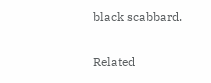black scabbard.

Related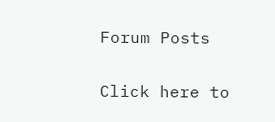Forum Posts

Click here to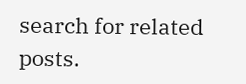search for related posts.